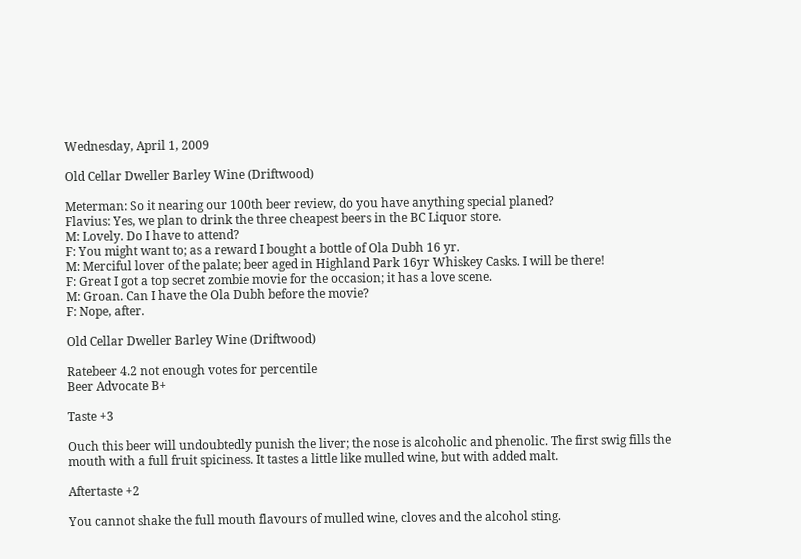Wednesday, April 1, 2009

Old Cellar Dweller Barley Wine (Driftwood)

Meterman: So it nearing our 100th beer review, do you have anything special planed?
Flavius: Yes, we plan to drink the three cheapest beers in the BC Liquor store.
M: Lovely. Do I have to attend?
F: You might want to; as a reward I bought a bottle of Ola Dubh 16 yr.
M: Merciful lover of the palate; beer aged in Highland Park 16yr Whiskey Casks. I will be there!
F: Great I got a top secret zombie movie for the occasion; it has a love scene.
M: Groan. Can I have the Ola Dubh before the movie?
F: Nope, after.

Old Cellar Dweller Barley Wine (Driftwood)

Ratebeer 4.2 not enough votes for percentile
Beer Advocate B+

Taste +3

Ouch this beer will undoubtedly punish the liver; the nose is alcoholic and phenolic. The first swig fills the mouth with a full fruit spiciness. It tastes a little like mulled wine, but with added malt.

Aftertaste +2

You cannot shake the full mouth flavours of mulled wine, cloves and the alcohol sting.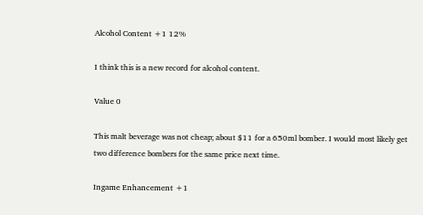Alcohol Content +1 12%

I think this is a new record for alcohol content.

Value 0

This malt beverage was not cheap; about $11 for a 650ml bomber. I would most likely get two difference bombers for the same price next time.

Ingame Enhancement +1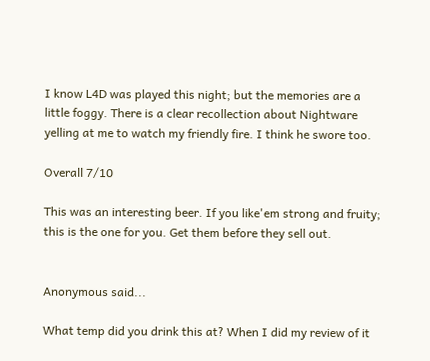I know L4D was played this night; but the memories are a little foggy. There is a clear recollection about Nightware yelling at me to watch my friendly fire. I think he swore too.

Overall 7/10

This was an interesting beer. If you like'em strong and fruity; this is the one for you. Get them before they sell out.


Anonymous said...

What temp did you drink this at? When I did my review of it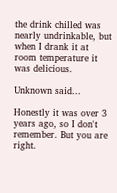the drink chilled was nearly undrinkable, but when I drank it at room temperature it was delicious.

Unknown said...

Honestly it was over 3 years ago, so I don't remember. But you are right.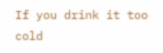If you drink it too cold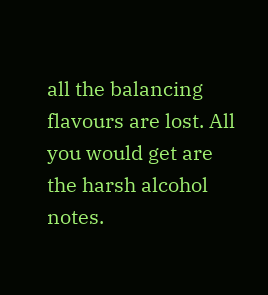all the balancing flavours are lost. All you would get are the harsh alcohol notes.